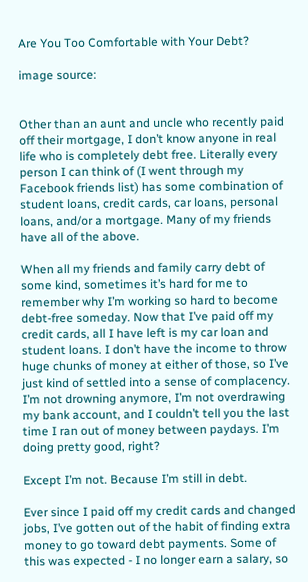Are You Too Comfortable with Your Debt?

image source:


Other than an aunt and uncle who recently paid off their mortgage, I don’t know anyone in real life who is completely debt free. Literally every person I can think of (I went through my Facebook friends list) has some combination of student loans, credit cards, car loans, personal loans, and/or a mortgage. Many of my friends have all of the above.

When all my friends and family carry debt of some kind, sometimes it’s hard for me to remember why I’m working so hard to become debt-free someday. Now that I’ve paid off my credit cards, all I have left is my car loan and student loans. I don’t have the income to throw huge chunks of money at either of those, so I’ve just kind of settled into a sense of complacency. I’m not drowning anymore, I’m not overdrawing my bank account, and I couldn’t tell you the last time I ran out of money between paydays. I’m doing pretty good, right?

Except I’m not. Because I’m still in debt.

Ever since I paid off my credit cards and changed jobs, I’ve gotten out of the habit of finding extra money to go toward debt payments. Some of this was expected - I no longer earn a salary, so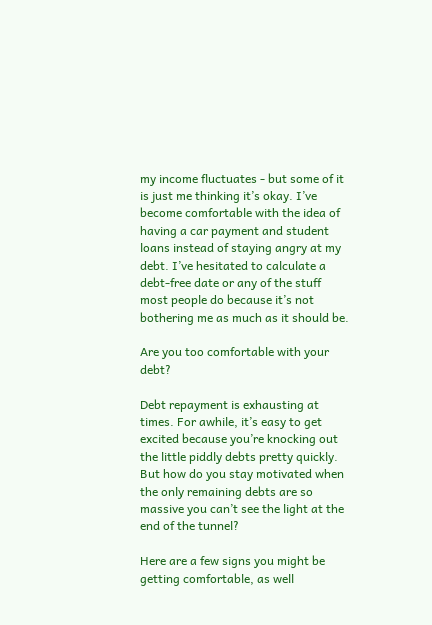my income fluctuates - but some of it is just me thinking it’s okay. I’ve become comfortable with the idea of having a car payment and student loans instead of staying angry at my debt. I’ve hesitated to calculate a debt-free date or any of the stuff most people do because it’s not bothering me as much as it should be.

Are you too comfortable with your debt?

Debt repayment is exhausting at times. For awhile, it’s easy to get excited because you’re knocking out the little piddly debts pretty quickly. But how do you stay motivated when the only remaining debts are so massive you can’t see the light at the end of the tunnel?

Here are a few signs you might be getting comfortable, as well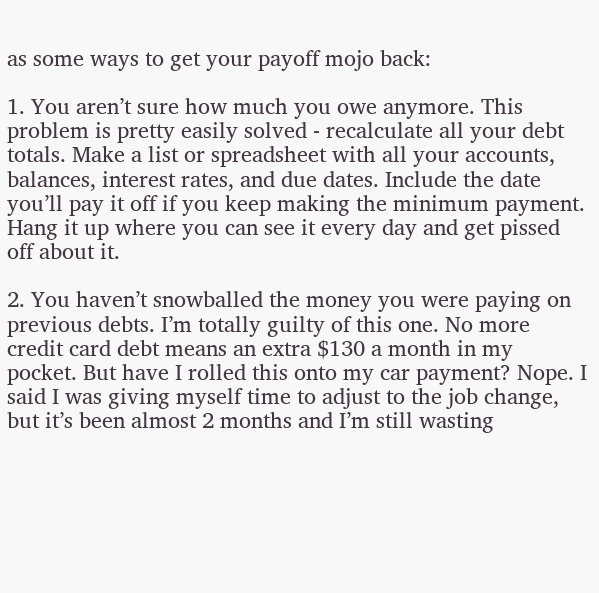as some ways to get your payoff mojo back:

1. You aren’t sure how much you owe anymore. This problem is pretty easily solved - recalculate all your debt totals. Make a list or spreadsheet with all your accounts, balances, interest rates, and due dates. Include the date you’ll pay it off if you keep making the minimum payment. Hang it up where you can see it every day and get pissed off about it.

2. You haven’t snowballed the money you were paying on previous debts. I’m totally guilty of this one. No more credit card debt means an extra $130 a month in my pocket. But have I rolled this onto my car payment? Nope. I said I was giving myself time to adjust to the job change, but it’s been almost 2 months and I’m still wasting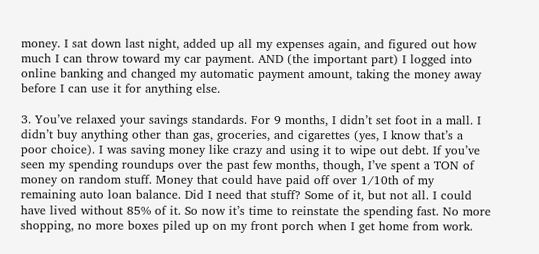money. I sat down last night, added up all my expenses again, and figured out how much I can throw toward my car payment. AND (the important part) I logged into online banking and changed my automatic payment amount, taking the money away before I can use it for anything else.

3. You’ve relaxed your savings standards. For 9 months, I didn’t set foot in a mall. I didn’t buy anything other than gas, groceries, and cigarettes (yes, I know that’s a poor choice). I was saving money like crazy and using it to wipe out debt. If you’ve seen my spending roundups over the past few months, though, I’ve spent a TON of money on random stuff. Money that could have paid off over 1/10th of my remaining auto loan balance. Did I need that stuff? Some of it, but not all. I could have lived without 85% of it. So now it’s time to reinstate the spending fast. No more shopping, no more boxes piled up on my front porch when I get home from work.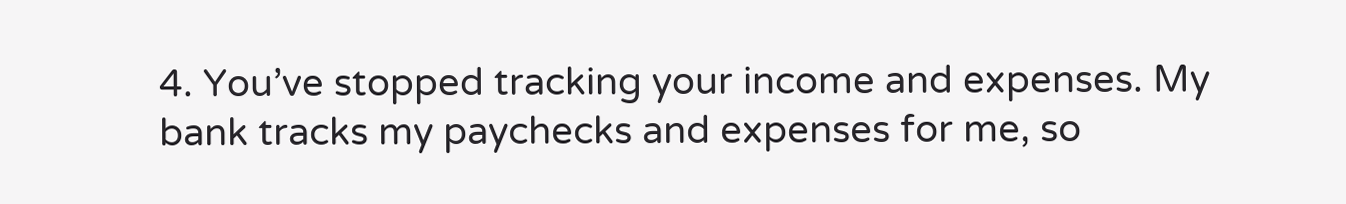4. You’ve stopped tracking your income and expenses. My bank tracks my paychecks and expenses for me, so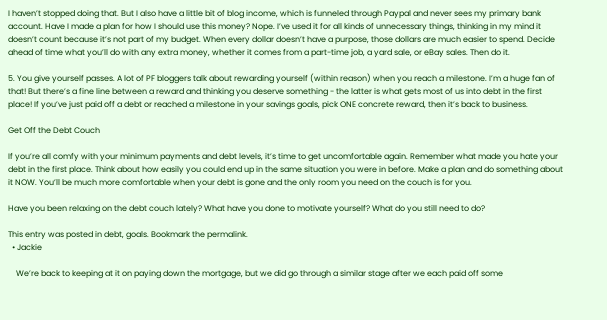I haven’t stopped doing that. But I also have a little bit of blog income, which is funneled through Paypal and never sees my primary bank account. Have I made a plan for how I should use this money? Nope. I’ve used it for all kinds of unnecessary things, thinking in my mind it doesn’t count because it’s not part of my budget. When every dollar doesn’t have a purpose, those dollars are much easier to spend. Decide ahead of time what you’ll do with any extra money, whether it comes from a part-time job, a yard sale, or eBay sales. Then do it.

5. You give yourself passes. A lot of PF bloggers talk about rewarding yourself (within reason) when you reach a milestone. I’m a huge fan of that! But there’s a fine line between a reward and thinking you deserve something - the latter is what gets most of us into debt in the first place! If you’ve just paid off a debt or reached a milestone in your savings goals, pick ONE concrete reward, then it’s back to business.

Get Off the Debt Couch

If you’re all comfy with your minimum payments and debt levels, it’s time to get uncomfortable again. Remember what made you hate your debt in the first place. Think about how easily you could end up in the same situation you were in before. Make a plan and do something about it NOW. You’ll be much more comfortable when your debt is gone and the only room you need on the couch is for you.

Have you been relaxing on the debt couch lately? What have you done to motivate yourself? What do you still need to do?

This entry was posted in debt, goals. Bookmark the permalink.
  • Jackie

    We’re back to keeping at it on paying down the mortgage, but we did go through a similar stage after we each paid off some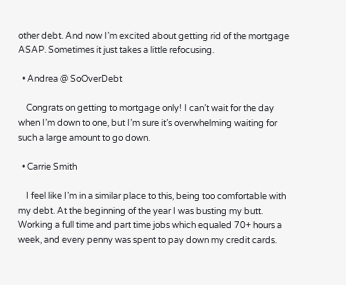other debt. And now I’m excited about getting rid of the mortgage ASAP. Sometimes it just takes a little refocusing.

  • Andrea @ SoOverDebt

    Congrats on getting to mortgage only! I can’t wait for the day when I’m down to one, but I’m sure it’s overwhelming waiting for such a large amount to go down.

  • Carrie Smith

    I feel like I’m in a similar place to this, being too comfortable with my debt. At the beginning of the year I was busting my butt. Working a full time and part time jobs which equaled 70+ hours a week, and every penny was spent to pay down my credit cards.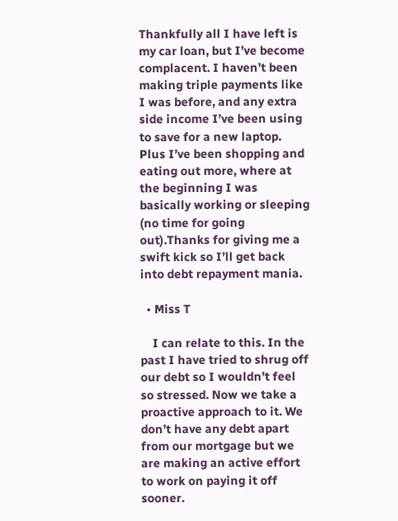Thankfully all I have left is my car loan, but I’ve become complacent. I haven’t been making triple payments like I was before, and any extra side income I’ve been using to save for a new laptop. Plus I’ve been shopping and eating out more, where at the beginning I was basically working or sleeping (no time for going out).Thanks for giving me a swift kick so I’ll get back into debt repayment mania.

  • Miss T

    I can relate to this. In the past I have tried to shrug off our debt so I wouldn’t feel so stressed. Now we take a proactive approach to it. We don’t have any debt apart from our mortgage but we are making an active effort to work on paying it off sooner.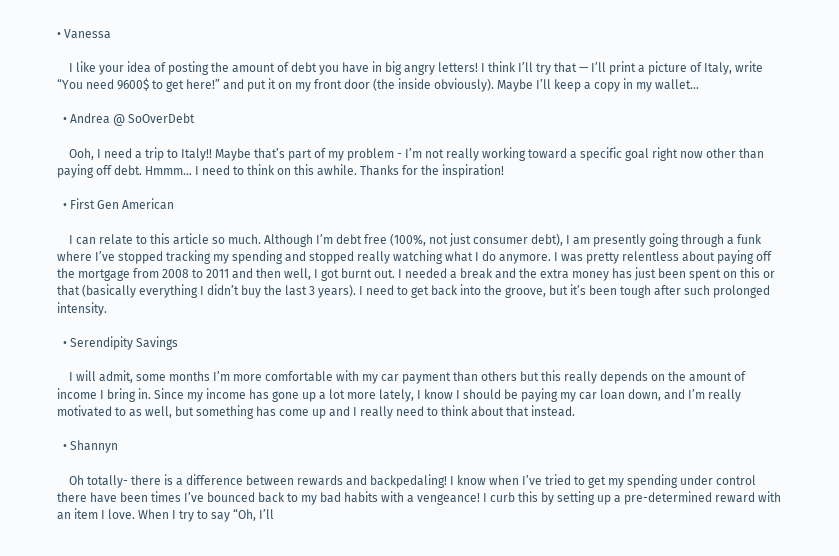• Vanessa

    I like your idea of posting the amount of debt you have in big angry letters! I think I’ll try that — I’ll print a picture of Italy, write “You need 9600$ to get here!” and put it on my front door (the inside obviously). Maybe I’ll keep a copy in my wallet…

  • Andrea @ SoOverDebt

    Ooh, I need a trip to Italy!! Maybe that’s part of my problem - I’m not really working toward a specific goal right now other than paying off debt. Hmmm… I need to think on this awhile. Thanks for the inspiration!

  • First Gen American

    I can relate to this article so much. Although I’m debt free (100%, not just consumer debt), I am presently going through a funk where I’ve stopped tracking my spending and stopped really watching what I do anymore. I was pretty relentless about paying off the mortgage from 2008 to 2011 and then well, I got burnt out. I needed a break and the extra money has just been spent on this or that (basically everything I didn’t buy the last 3 years). I need to get back into the groove, but it’s been tough after such prolonged intensity.

  • Serendipity Savings

    I will admit, some months I’m more comfortable with my car payment than others but this really depends on the amount of income I bring in. Since my income has gone up a lot more lately, I know I should be paying my car loan down, and I’m really motivated to as well, but something has come up and I really need to think about that instead.

  • Shannyn

    Oh totally- there is a difference between rewards and backpedaling! I know when I’ve tried to get my spending under control there have been times I’ve bounced back to my bad habits with a vengeance! I curb this by setting up a pre-determined reward with an item I love. When I try to say “Oh, I’ll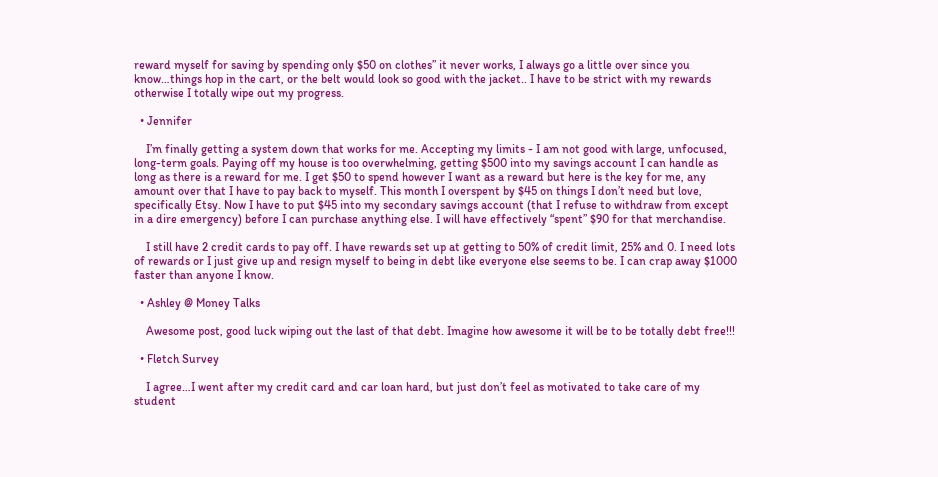reward myself for saving by spending only $50 on clothes” it never works, I always go a little over since you know…things hop in the cart, or the belt would look so good with the jacket.. I have to be strict with my rewards otherwise I totally wipe out my progress.

  • Jennifer

    I’m finally getting a system down that works for me. Accepting my limits - I am not good with large, unfocused, long-term goals. Paying off my house is too overwhelming, getting $500 into my savings account I can handle as long as there is a reward for me. I get $50 to spend however I want as a reward but here is the key for me, any amount over that I have to pay back to myself. This month I overspent by $45 on things I don’t need but love, specifically Etsy. Now I have to put $45 into my secondary savings account (that I refuse to withdraw from except in a dire emergency) before I can purchase anything else. I will have effectively “spent” $90 for that merchandise.

    I still have 2 credit cards to pay off. I have rewards set up at getting to 50% of credit limit, 25% and 0. I need lots of rewards or I just give up and resign myself to being in debt like everyone else seems to be. I can crap away $1000 faster than anyone I know.

  • Ashley @ Money Talks

    Awesome post, good luck wiping out the last of that debt. Imagine how awesome it will be to be totally debt free!!!

  • Fletch Survey

    I agree…I went after my credit card and car loan hard, but just don’t feel as motivated to take care of my student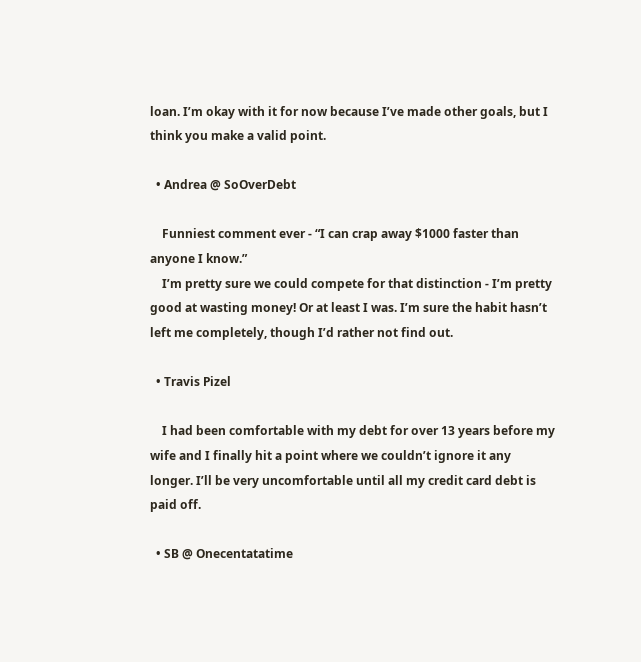loan. I’m okay with it for now because I’ve made other goals, but I think you make a valid point.

  • Andrea @ SoOverDebt

    Funniest comment ever - “I can crap away $1000 faster than anyone I know.”
    I’m pretty sure we could compete for that distinction - I’m pretty good at wasting money! Or at least I was. I’m sure the habit hasn’t left me completely, though I’d rather not find out.

  • Travis Pizel

    I had been comfortable with my debt for over 13 years before my wife and I finally hit a point where we couldn’t ignore it any longer. I’ll be very uncomfortable until all my credit card debt is paid off.

  • SB @ Onecentatatime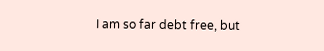I am so far debt free, but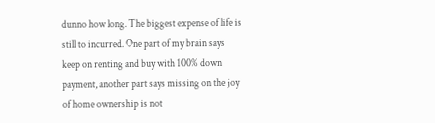dunno how long. The biggest expense of life is still to incurred. One part of my brain says keep on renting and buy with 100% down payment, another part says missing on the joy of home ownership is not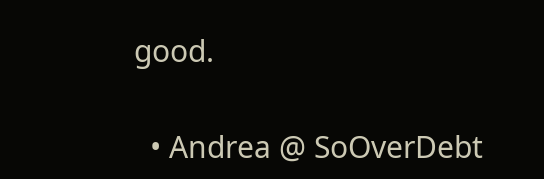good.

  • Andrea @ SoOverDebt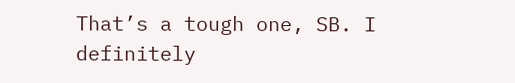That’s a tough one, SB. I definitely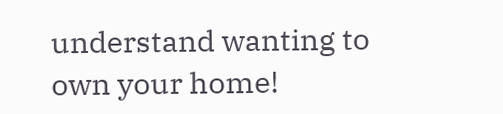understand wanting to own your home!